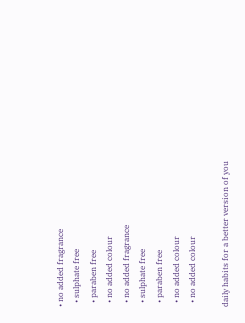• no added fragrance
  • sulphate free
  • paraben free
  • no added colour
  • no added fragrance
  • sulphate free
  • paraben free
  • no added colour
  • no added colour

daily habits for a better version of you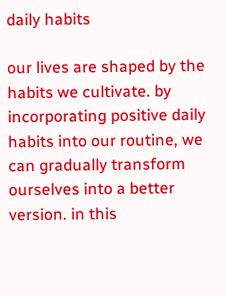daily habits

our lives are shaped by the habits we cultivate. by incorporating positive daily habits into our routine, we can gradually transform ourselves into a better version. in this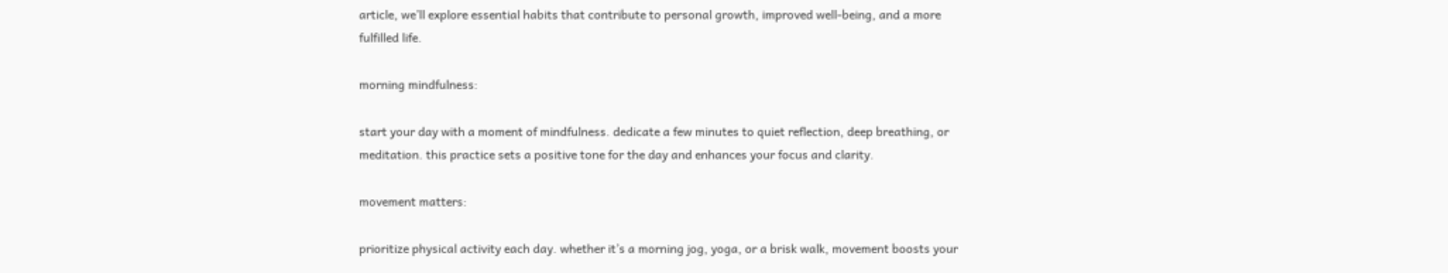article, we’ll explore essential habits that contribute to personal growth, improved well-being, and a more fulfilled life.

morning mindfulness:

start your day with a moment of mindfulness. dedicate a few minutes to quiet reflection, deep breathing, or meditation. this practice sets a positive tone for the day and enhances your focus and clarity.

movement matters:

prioritize physical activity each day. whether it’s a morning jog, yoga, or a brisk walk, movement boosts your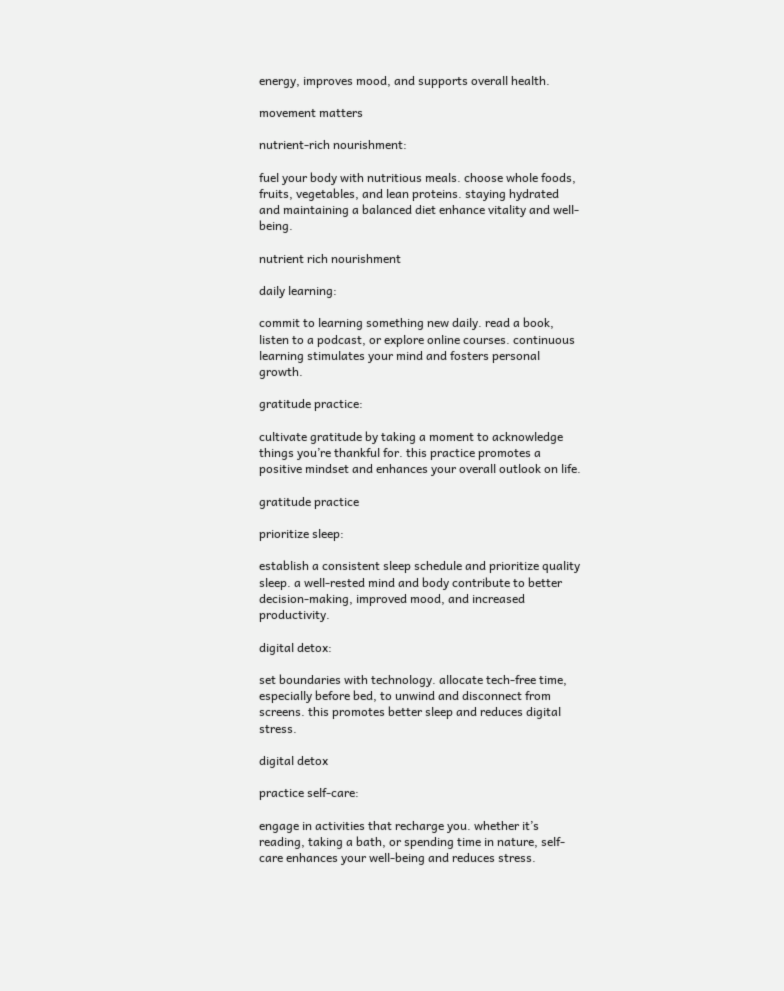energy, improves mood, and supports overall health.

movement matters

nutrient-rich nourishment:

fuel your body with nutritious meals. choose whole foods, fruits, vegetables, and lean proteins. staying hydrated and maintaining a balanced diet enhance vitality and well-being.

nutrient rich nourishment

daily learning:

commit to learning something new daily. read a book, listen to a podcast, or explore online courses. continuous learning stimulates your mind and fosters personal growth.

gratitude practice:

cultivate gratitude by taking a moment to acknowledge things you’re thankful for. this practice promotes a positive mindset and enhances your overall outlook on life.

gratitude practice

prioritize sleep:

establish a consistent sleep schedule and prioritize quality sleep. a well-rested mind and body contribute to better decision-making, improved mood, and increased productivity.

digital detox:

set boundaries with technology. allocate tech-free time, especially before bed, to unwind and disconnect from screens. this promotes better sleep and reduces digital stress.

digital detox

practice self-care:

engage in activities that recharge you. whether it’s reading, taking a bath, or spending time in nature, self-care enhances your well-being and reduces stress.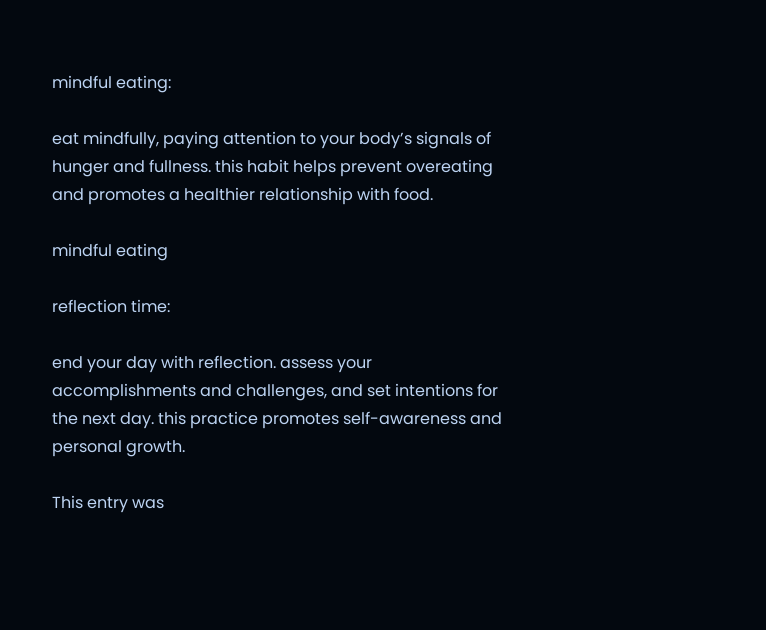mindful eating:

eat mindfully, paying attention to your body’s signals of hunger and fullness. this habit helps prevent overeating and promotes a healthier relationship with food.

mindful eating

reflection time:

end your day with reflection. assess your accomplishments and challenges, and set intentions for the next day. this practice promotes self-awareness and personal growth.

This entry was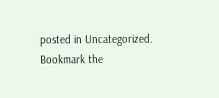posted in Uncategorized. Bookmark the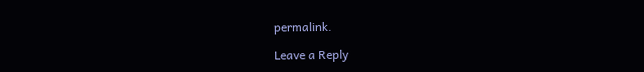permalink.

Leave a Reply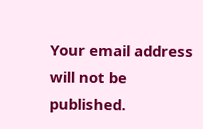Your email address will not be published.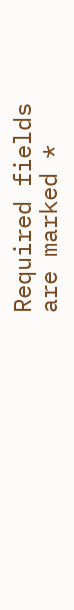Required fields are marked *